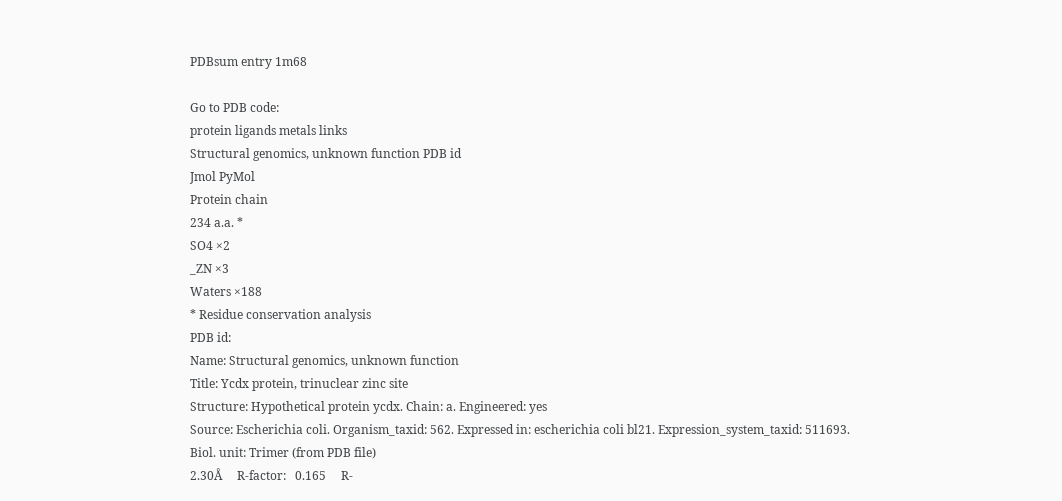PDBsum entry 1m68

Go to PDB code:
protein ligands metals links
Structural genomics, unknown function PDB id
Jmol PyMol
Protein chain
234 a.a. *
SO4 ×2
_ZN ×3
Waters ×188
* Residue conservation analysis
PDB id:
Name: Structural genomics, unknown function
Title: Ycdx protein, trinuclear zinc site
Structure: Hypothetical protein ycdx. Chain: a. Engineered: yes
Source: Escherichia coli. Organism_taxid: 562. Expressed in: escherichia coli bl21. Expression_system_taxid: 511693.
Biol. unit: Trimer (from PDB file)
2.30Å     R-factor:   0.165     R-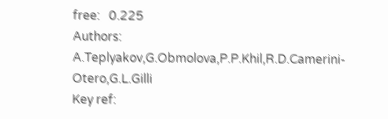free:   0.225
Authors: A.Teplyakov,G.Obmolova,P.P.Khil,R.D.Camerini-Otero,G.L.Gilli
Key ref: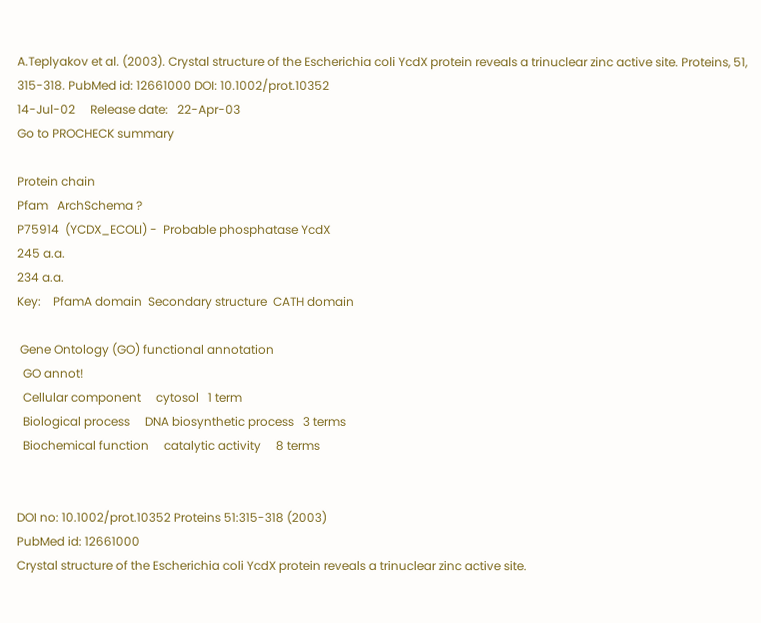A.Teplyakov et al. (2003). Crystal structure of the Escherichia coli YcdX protein reveals a trinuclear zinc active site. Proteins, 51, 315-318. PubMed id: 12661000 DOI: 10.1002/prot.10352
14-Jul-02     Release date:   22-Apr-03
Go to PROCHECK summary

Protein chain
Pfam   ArchSchema ?
P75914  (YCDX_ECOLI) -  Probable phosphatase YcdX
245 a.a.
234 a.a.
Key:    PfamA domain  Secondary structure  CATH domain

 Gene Ontology (GO) functional annotation
  GO annot!
  Cellular component     cytosol   1 term
  Biological process     DNA biosynthetic process   3 terms
  Biochemical function     catalytic activity     8 terms


DOI no: 10.1002/prot.10352 Proteins 51:315-318 (2003)
PubMed id: 12661000
Crystal structure of the Escherichia coli YcdX protein reveals a trinuclear zinc active site.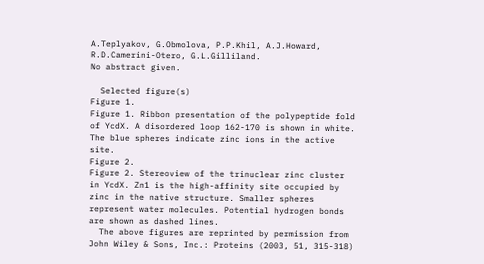A.Teplyakov, G.Obmolova, P.P.Khil, A.J.Howard, R.D.Camerini-Otero, G.L.Gilliland.
No abstract given.

  Selected figure(s)
Figure 1.
Figure 1. Ribbon presentation of the polypeptide fold of YcdX. A disordered loop 162-170 is shown in white. The blue spheres indicate zinc ions in the active site.
Figure 2.
Figure 2. Stereoview of the trinuclear zinc cluster in YcdX. Zn1 is the high-affinity site occupied by zinc in the native structure. Smaller spheres represent water molecules. Potential hydrogen bonds are shown as dashed lines.
  The above figures are reprinted by permission from John Wiley & Sons, Inc.: Proteins (2003, 51, 315-318)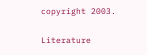copyright 2003.

Literature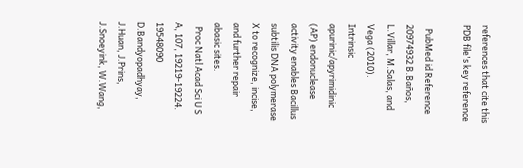references that cite this PDB file's key reference

  PubMed id Reference
20974932 B.Baños, L.Villar, M.Salas, and Vega (2010).
Intrinsic apurinic/apyrimidinic (AP) endonuclease activity enables Bacillus subtilis DNA polymerase X to recognize, incise, and further repair abasic sites.
  Proc Natl Acad Sci U S A, 107, 19219-19224.
19548090 D.Bandyopadhyay, J.Huan, J.Prins, J.Snoeyink, W.Wang,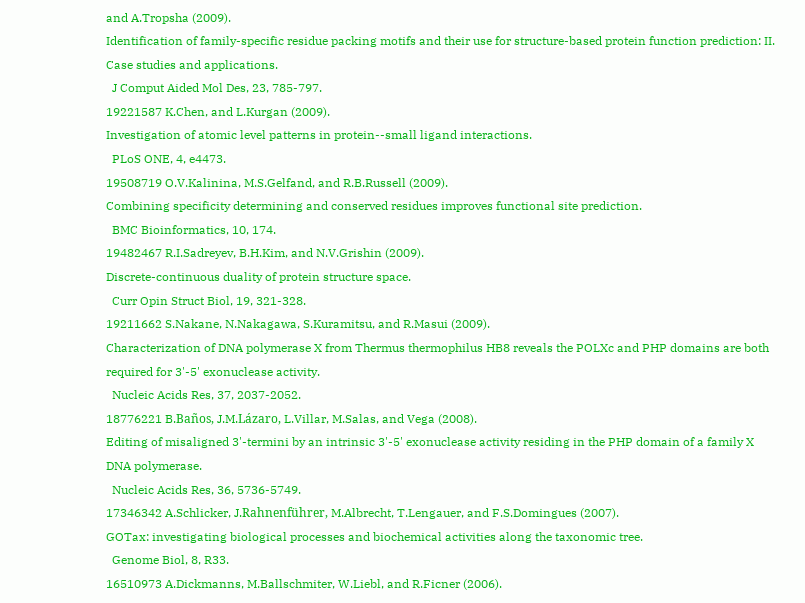and A.Tropsha (2009).
Identification of family-specific residue packing motifs and their use for structure-based protein function prediction: II. Case studies and applications.
  J Comput Aided Mol Des, 23, 785-797.
19221587 K.Chen, and L.Kurgan (2009).
Investigation of atomic level patterns in protein--small ligand interactions.
  PLoS ONE, 4, e4473.
19508719 O.V.Kalinina, M.S.Gelfand, and R.B.Russell (2009).
Combining specificity determining and conserved residues improves functional site prediction.
  BMC Bioinformatics, 10, 174.
19482467 R.I.Sadreyev, B.H.Kim, and N.V.Grishin (2009).
Discrete-continuous duality of protein structure space.
  Curr Opin Struct Biol, 19, 321-328.
19211662 S.Nakane, N.Nakagawa, S.Kuramitsu, and R.Masui (2009).
Characterization of DNA polymerase X from Thermus thermophilus HB8 reveals the POLXc and PHP domains are both required for 3'-5' exonuclease activity.
  Nucleic Acids Res, 37, 2037-2052.
18776221 B.Baños, J.M.Lázaro, L.Villar, M.Salas, and Vega (2008).
Editing of misaligned 3'-termini by an intrinsic 3'-5' exonuclease activity residing in the PHP domain of a family X DNA polymerase.
  Nucleic Acids Res, 36, 5736-5749.
17346342 A.Schlicker, J.Rahnenführer, M.Albrecht, T.Lengauer, and F.S.Domingues (2007).
GOTax: investigating biological processes and biochemical activities along the taxonomic tree.
  Genome Biol, 8, R33.
16510973 A.Dickmanns, M.Ballschmiter, W.Liebl, and R.Ficner (2006).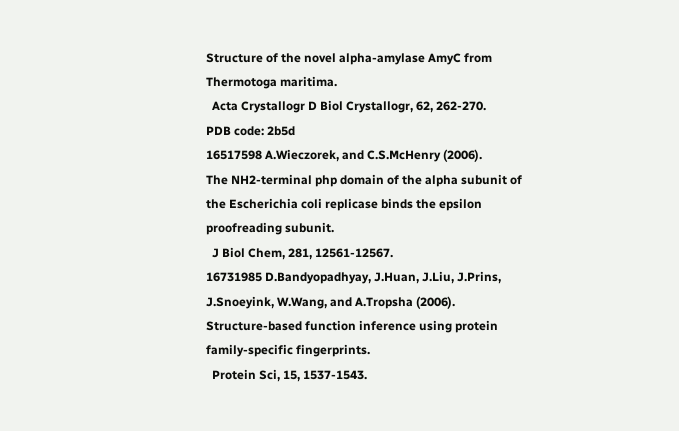Structure of the novel alpha-amylase AmyC from Thermotoga maritima.
  Acta Crystallogr D Biol Crystallogr, 62, 262-270.
PDB code: 2b5d
16517598 A.Wieczorek, and C.S.McHenry (2006).
The NH2-terminal php domain of the alpha subunit of the Escherichia coli replicase binds the epsilon proofreading subunit.
  J Biol Chem, 281, 12561-12567.
16731985 D.Bandyopadhyay, J.Huan, J.Liu, J.Prins, J.Snoeyink, W.Wang, and A.Tropsha (2006).
Structure-based function inference using protein family-specific fingerprints.
  Protein Sci, 15, 1537-1543.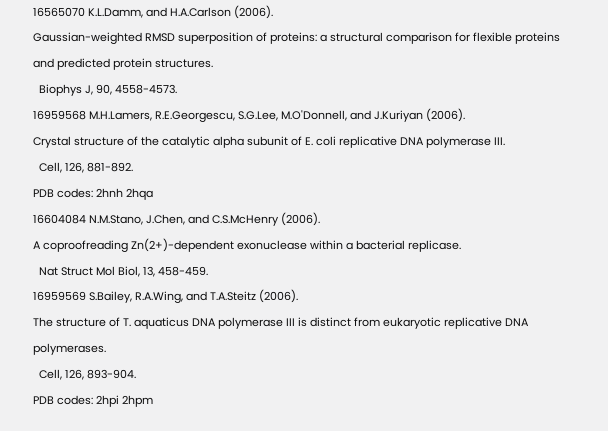16565070 K.L.Damm, and H.A.Carlson (2006).
Gaussian-weighted RMSD superposition of proteins: a structural comparison for flexible proteins and predicted protein structures.
  Biophys J, 90, 4558-4573.
16959568 M.H.Lamers, R.E.Georgescu, S.G.Lee, M.O'Donnell, and J.Kuriyan (2006).
Crystal structure of the catalytic alpha subunit of E. coli replicative DNA polymerase III.
  Cell, 126, 881-892.
PDB codes: 2hnh 2hqa
16604084 N.M.Stano, J.Chen, and C.S.McHenry (2006).
A coproofreading Zn(2+)-dependent exonuclease within a bacterial replicase.
  Nat Struct Mol Biol, 13, 458-459.
16959569 S.Bailey, R.A.Wing, and T.A.Steitz (2006).
The structure of T. aquaticus DNA polymerase III is distinct from eukaryotic replicative DNA polymerases.
  Cell, 126, 893-904.
PDB codes: 2hpi 2hpm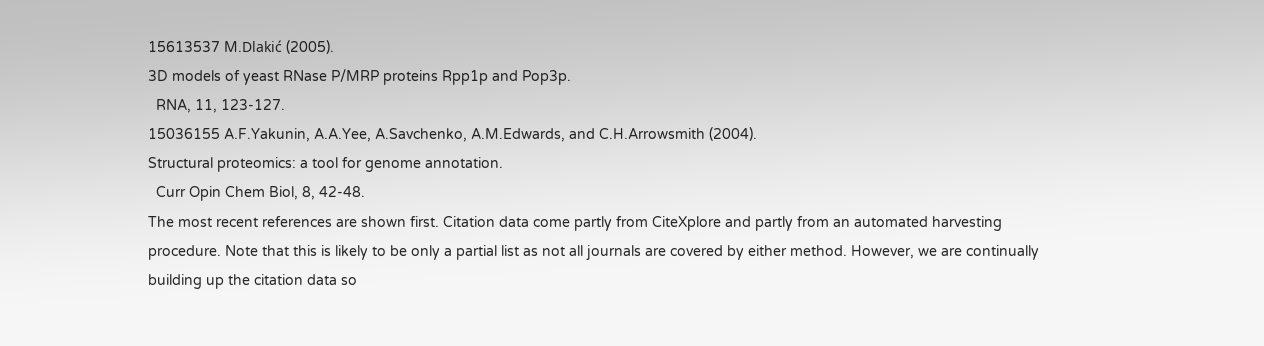15613537 M.Dlakić (2005).
3D models of yeast RNase P/MRP proteins Rpp1p and Pop3p.
  RNA, 11, 123-127.
15036155 A.F.Yakunin, A.A.Yee, A.Savchenko, A.M.Edwards, and C.H.Arrowsmith (2004).
Structural proteomics: a tool for genome annotation.
  Curr Opin Chem Biol, 8, 42-48.
The most recent references are shown first. Citation data come partly from CiteXplore and partly from an automated harvesting procedure. Note that this is likely to be only a partial list as not all journals are covered by either method. However, we are continually building up the citation data so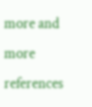more and more references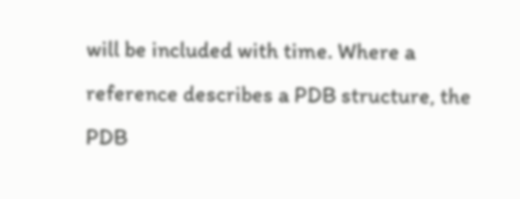will be included with time. Where a reference describes a PDB structure, the PDB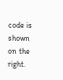code is shown on the right.